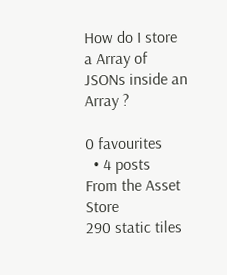How do I store a Array of JSONs inside an Array ?

0 favourites
  • 4 posts
From the Asset Store
290 static tiles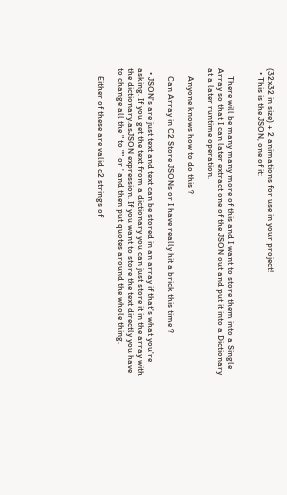(32x32 in size) + 2 animations for use in your project!
  • This is the JSON, one of it:


    There will be many many more of this and I want to store them into a Single Array so that I can later extract one of the JSON out and put it into a Dictionary at a later runtime operation.

    Anyone knows how to do this ?

    Can Array in C2 Store JSONs or I have really hit a brick this time ?

  • JSON's are just text and text can be stored in an array if that's what you're asking. If you get the text from a dictionary you can just store it in the array with the dictionary.asJSON expression. If you want to store the text directly you have to change all the " to "" or ' and then put quotes around the whole thing.

    Either of these are valid c2 strings of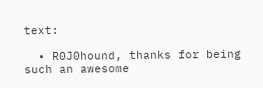text:

  • R0J0hound, thanks for being such an awesome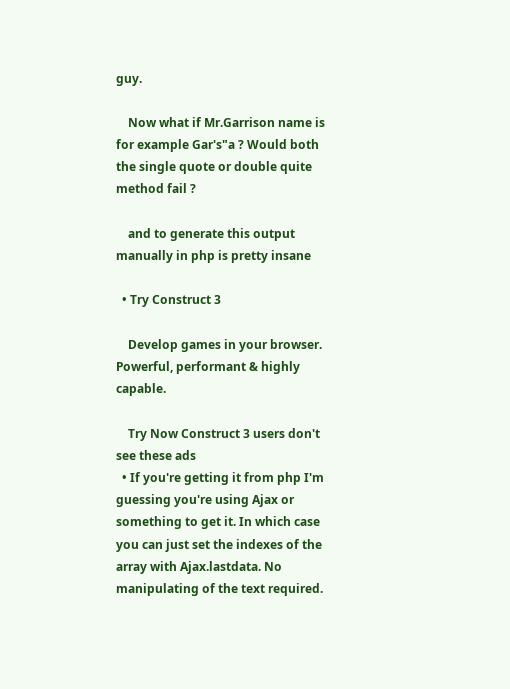guy.

    Now what if Mr.Garrison name is for example Gar's"a ? Would both the single quote or double quite method fail ?

    and to generate this output manually in php is pretty insane

  • Try Construct 3

    Develop games in your browser. Powerful, performant & highly capable.

    Try Now Construct 3 users don't see these ads
  • If you're getting it from php I'm guessing you're using Ajax or something to get it. In which case you can just set the indexes of the array with Ajax.lastdata. No manipulating of the text required.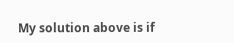My solution above is if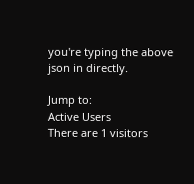you're typing the above json in directly.

Jump to:
Active Users
There are 1 visitors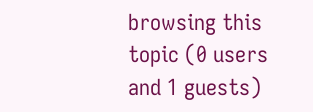browsing this topic (0 users and 1 guests)